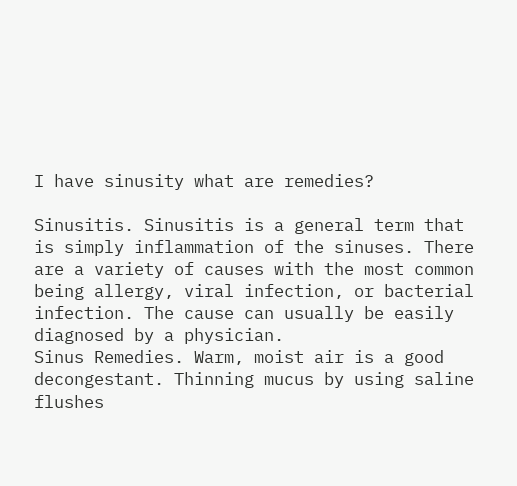I have sinusity what are remedies?

Sinusitis. Sinusitis is a general term that is simply inflammation of the sinuses. There are a variety of causes with the most common being allergy, viral infection, or bacterial infection. The cause can usually be easily diagnosed by a physician.
Sinus Remedies. Warm, moist air is a good decongestant. Thinning mucus by using saline flushes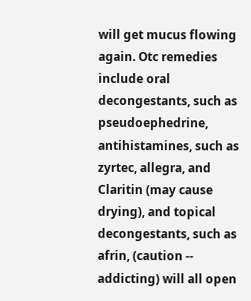will get mucus flowing again. Otc remedies include oral decongestants, such as pseudoephedrine, antihistamines, such as zyrtec, allegra, and Claritin (may cause drying), and topical decongestants, such as afrin, (caution -- addicting) will all open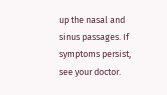up the nasal and sinus passages. If symptoms persist, see your doctor.